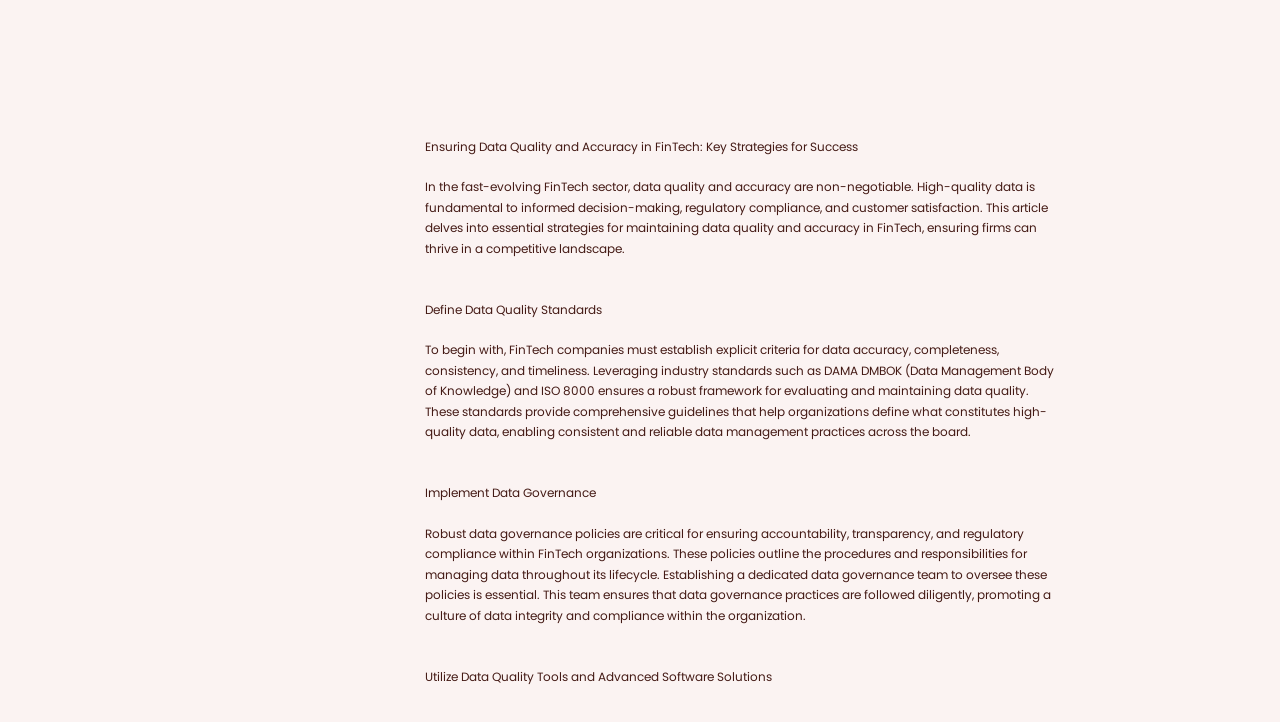Ensuring Data Quality and Accuracy in FinTech: Key Strategies for Success

In the fast-evolving FinTech sector, data quality and accuracy are non-negotiable. High-quality data is fundamental to informed decision-making, regulatory compliance, and customer satisfaction. This article delves into essential strategies for maintaining data quality and accuracy in FinTech, ensuring firms can thrive in a competitive landscape.


Define Data Quality Standards

To begin with, FinTech companies must establish explicit criteria for data accuracy, completeness, consistency, and timeliness. Leveraging industry standards such as DAMA DMBOK (Data Management Body of Knowledge) and ISO 8000 ensures a robust framework for evaluating and maintaining data quality. These standards provide comprehensive guidelines that help organizations define what constitutes high-quality data, enabling consistent and reliable data management practices across the board.


Implement Data Governance

Robust data governance policies are critical for ensuring accountability, transparency, and regulatory compliance within FinTech organizations. These policies outline the procedures and responsibilities for managing data throughout its lifecycle. Establishing a dedicated data governance team to oversee these policies is essential. This team ensures that data governance practices are followed diligently, promoting a culture of data integrity and compliance within the organization.


Utilize Data Quality Tools and Advanced Software Solutions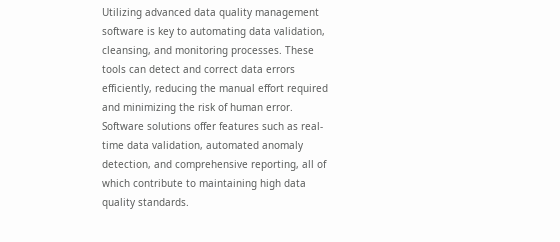Utilizing advanced data quality management software is key to automating data validation, cleansing, and monitoring processes. These tools can detect and correct data errors efficiently, reducing the manual effort required and minimizing the risk of human error. Software solutions offer features such as real-time data validation, automated anomaly detection, and comprehensive reporting, all of which contribute to maintaining high data quality standards.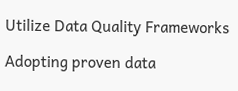Utilize Data Quality Frameworks

Adopting proven data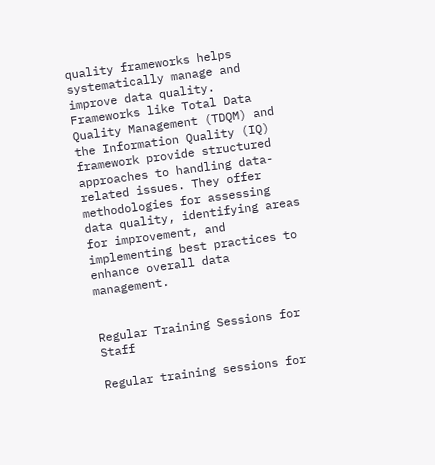quality frameworks helps systematically manage and improve data quality. Frameworks like Total Data Quality Management (TDQM) and the Information Quality (IQ) framework provide structured approaches to handling data-related issues. They offer methodologies for assessing data quality, identifying areas for improvement, and implementing best practices to enhance overall data management.


Regular Training Sessions for Staff

Regular training sessions for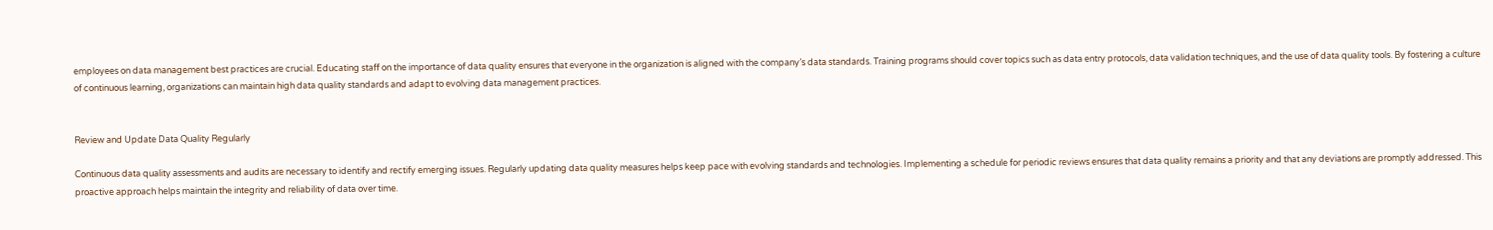employees on data management best practices are crucial. Educating staff on the importance of data quality ensures that everyone in the organization is aligned with the company’s data standards. Training programs should cover topics such as data entry protocols, data validation techniques, and the use of data quality tools. By fostering a culture of continuous learning, organizations can maintain high data quality standards and adapt to evolving data management practices.


Review and Update Data Quality Regularly

Continuous data quality assessments and audits are necessary to identify and rectify emerging issues. Regularly updating data quality measures helps keep pace with evolving standards and technologies. Implementing a schedule for periodic reviews ensures that data quality remains a priority and that any deviations are promptly addressed. This proactive approach helps maintain the integrity and reliability of data over time.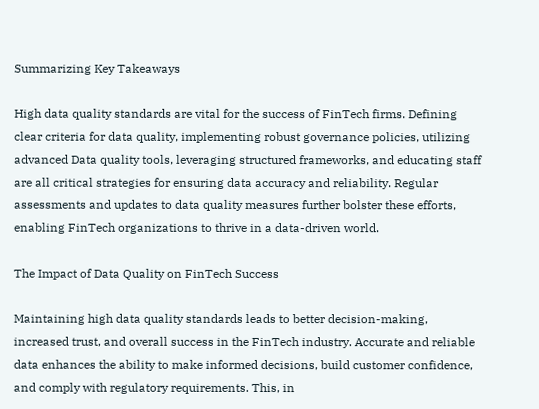Summarizing Key Takeaways

High data quality standards are vital for the success of FinTech firms. Defining clear criteria for data quality, implementing robust governance policies, utilizing advanced Data quality tools, leveraging structured frameworks, and educating staff are all critical strategies for ensuring data accuracy and reliability. Regular assessments and updates to data quality measures further bolster these efforts, enabling FinTech organizations to thrive in a data-driven world.

The Impact of Data Quality on FinTech Success

Maintaining high data quality standards leads to better decision-making, increased trust, and overall success in the FinTech industry. Accurate and reliable data enhances the ability to make informed decisions, build customer confidence, and comply with regulatory requirements. This, in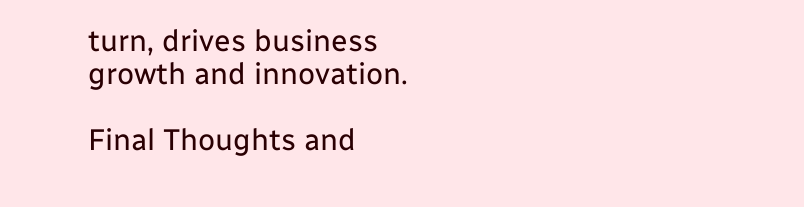turn, drives business growth and innovation.

Final Thoughts and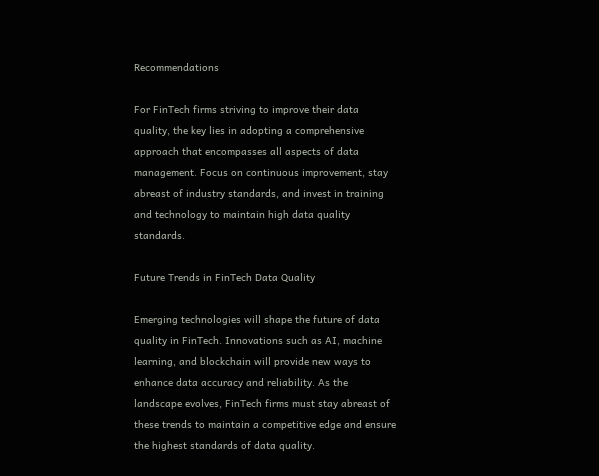Recommendations

For FinTech firms striving to improve their data quality, the key lies in adopting a comprehensive approach that encompasses all aspects of data management. Focus on continuous improvement, stay abreast of industry standards, and invest in training and technology to maintain high data quality standards.

Future Trends in FinTech Data Quality

Emerging technologies will shape the future of data quality in FinTech. Innovations such as AI, machine learning, and blockchain will provide new ways to enhance data accuracy and reliability. As the landscape evolves, FinTech firms must stay abreast of these trends to maintain a competitive edge and ensure the highest standards of data quality.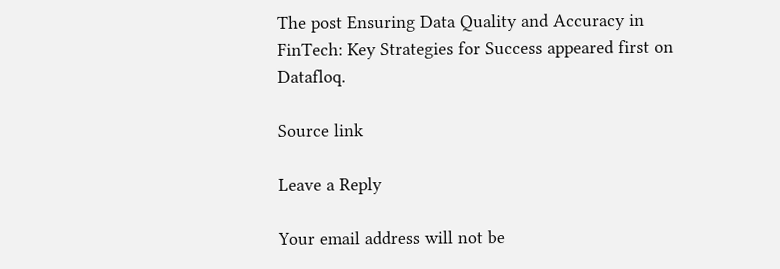The post Ensuring Data Quality and Accuracy in FinTech: Key Strategies for Success appeared first on Datafloq.

Source link

Leave a Reply

Your email address will not be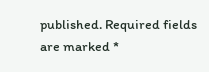published. Required fields are marked *